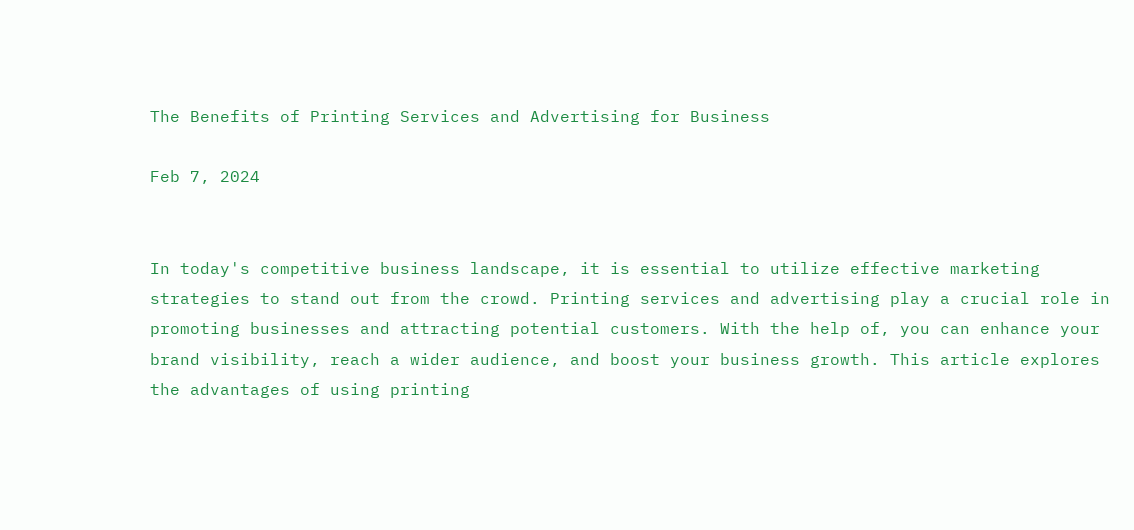The Benefits of Printing Services and Advertising for Business

Feb 7, 2024


In today's competitive business landscape, it is essential to utilize effective marketing strategies to stand out from the crowd. Printing services and advertising play a crucial role in promoting businesses and attracting potential customers. With the help of, you can enhance your brand visibility, reach a wider audience, and boost your business growth. This article explores the advantages of using printing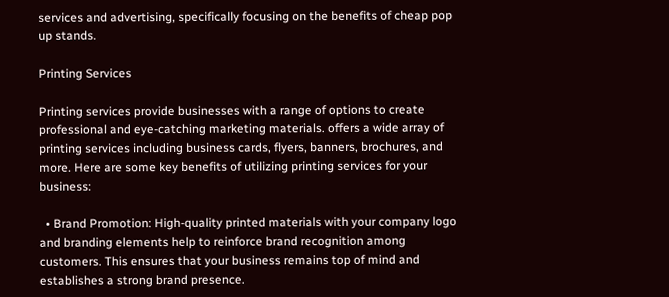services and advertising, specifically focusing on the benefits of cheap pop up stands.

Printing Services

Printing services provide businesses with a range of options to create professional and eye-catching marketing materials. offers a wide array of printing services including business cards, flyers, banners, brochures, and more. Here are some key benefits of utilizing printing services for your business:

  • Brand Promotion: High-quality printed materials with your company logo and branding elements help to reinforce brand recognition among customers. This ensures that your business remains top of mind and establishes a strong brand presence.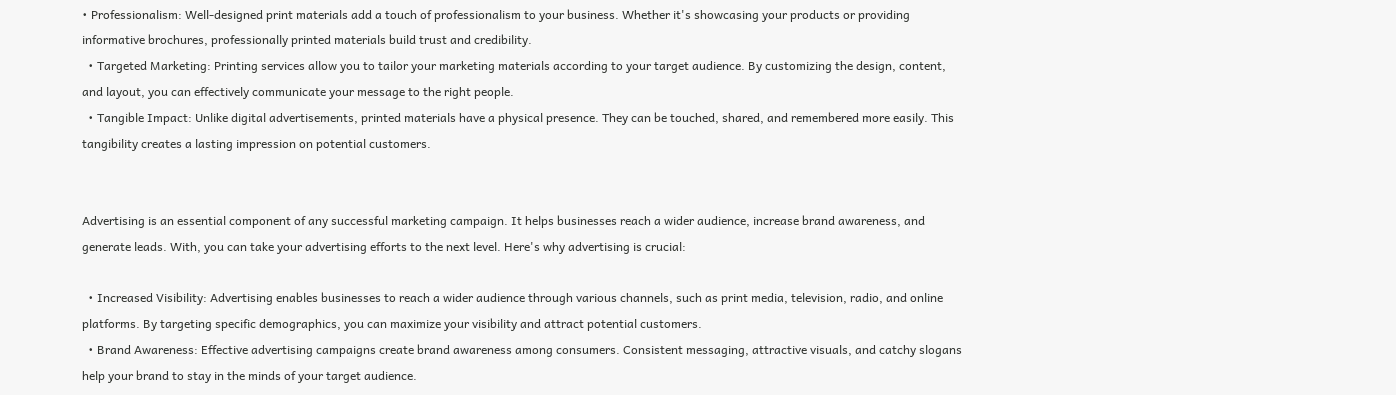• Professionalism: Well-designed print materials add a touch of professionalism to your business. Whether it's showcasing your products or providing informative brochures, professionally printed materials build trust and credibility.
  • Targeted Marketing: Printing services allow you to tailor your marketing materials according to your target audience. By customizing the design, content, and layout, you can effectively communicate your message to the right people.
  • Tangible Impact: Unlike digital advertisements, printed materials have a physical presence. They can be touched, shared, and remembered more easily. This tangibility creates a lasting impression on potential customers.


Advertising is an essential component of any successful marketing campaign. It helps businesses reach a wider audience, increase brand awareness, and generate leads. With, you can take your advertising efforts to the next level. Here's why advertising is crucial:

  • Increased Visibility: Advertising enables businesses to reach a wider audience through various channels, such as print media, television, radio, and online platforms. By targeting specific demographics, you can maximize your visibility and attract potential customers.
  • Brand Awareness: Effective advertising campaigns create brand awareness among consumers. Consistent messaging, attractive visuals, and catchy slogans help your brand to stay in the minds of your target audience.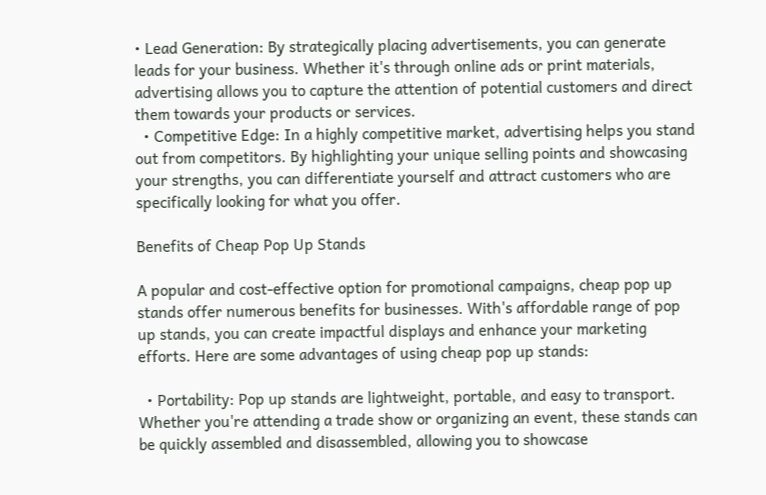• Lead Generation: By strategically placing advertisements, you can generate leads for your business. Whether it's through online ads or print materials, advertising allows you to capture the attention of potential customers and direct them towards your products or services.
  • Competitive Edge: In a highly competitive market, advertising helps you stand out from competitors. By highlighting your unique selling points and showcasing your strengths, you can differentiate yourself and attract customers who are specifically looking for what you offer.

Benefits of Cheap Pop Up Stands

A popular and cost-effective option for promotional campaigns, cheap pop up stands offer numerous benefits for businesses. With's affordable range of pop up stands, you can create impactful displays and enhance your marketing efforts. Here are some advantages of using cheap pop up stands:

  • Portability: Pop up stands are lightweight, portable, and easy to transport. Whether you're attending a trade show or organizing an event, these stands can be quickly assembled and disassembled, allowing you to showcase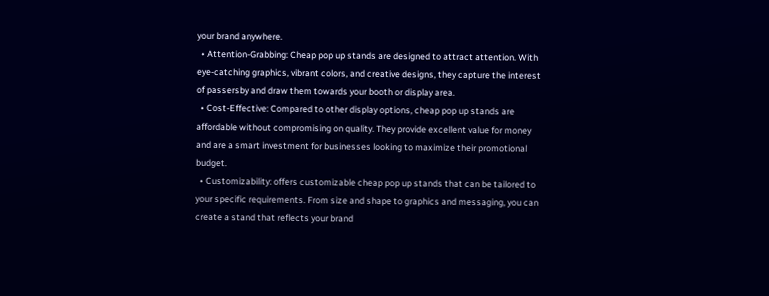your brand anywhere.
  • Attention-Grabbing: Cheap pop up stands are designed to attract attention. With eye-catching graphics, vibrant colors, and creative designs, they capture the interest of passersby and draw them towards your booth or display area.
  • Cost-Effective: Compared to other display options, cheap pop up stands are affordable without compromising on quality. They provide excellent value for money and are a smart investment for businesses looking to maximize their promotional budget.
  • Customizability: offers customizable cheap pop up stands that can be tailored to your specific requirements. From size and shape to graphics and messaging, you can create a stand that reflects your brand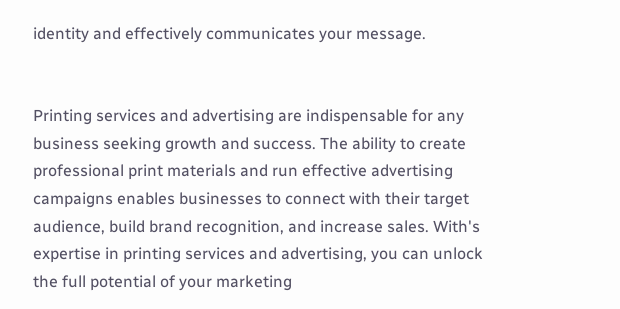identity and effectively communicates your message.


Printing services and advertising are indispensable for any business seeking growth and success. The ability to create professional print materials and run effective advertising campaigns enables businesses to connect with their target audience, build brand recognition, and increase sales. With's expertise in printing services and advertising, you can unlock the full potential of your marketing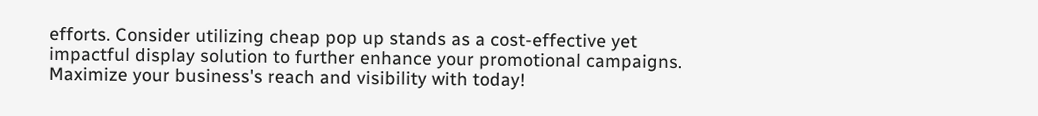efforts. Consider utilizing cheap pop up stands as a cost-effective yet impactful display solution to further enhance your promotional campaigns. Maximize your business's reach and visibility with today!